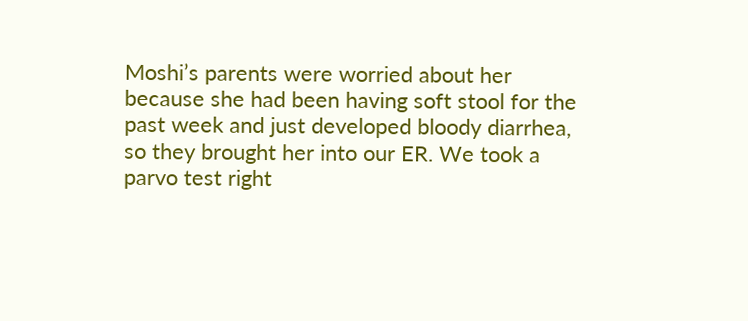Moshi’s parents were worried about her because she had been having soft stool for the past week and just developed bloody diarrhea, so they brought her into our ER. We took a parvo test right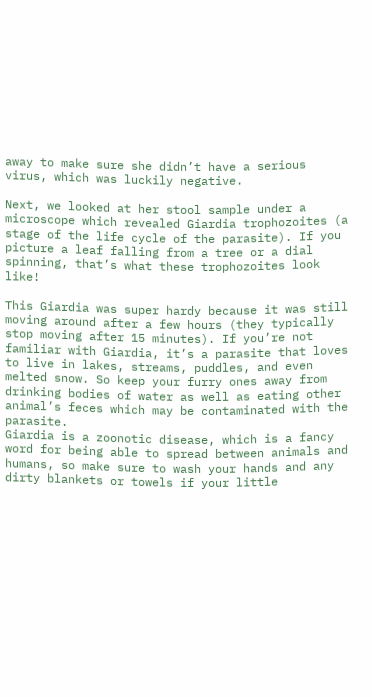away to make sure she didn’t have a serious virus, which was luckily negative.

Next, we looked at her stool sample under a microscope which revealed Giardia trophozoites (a stage of the life cycle of the parasite). If you picture a leaf falling from a tree or a dial spinning, that’s what these trophozoites look like!

This Giardia was super hardy because it was still moving around after a few hours (they typically stop moving after 15 minutes). If you’re not familiar with Giardia, it’s a parasite that loves to live in lakes, streams, puddles, and even melted snow. So keep your furry ones away from drinking bodies of water as well as eating other animal’s feces which may be contaminated with the parasite.
Giardia is a zoonotic disease, which is a fancy word for being able to spread between animals and humans, so make sure to wash your hands and any dirty blankets or towels if your little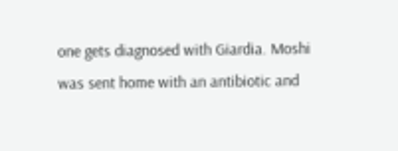one gets diagnosed with Giardia. Moshi was sent home with an antibiotic and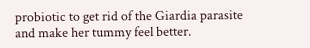probiotic to get rid of the Giardia parasite and make her tummy feel better.